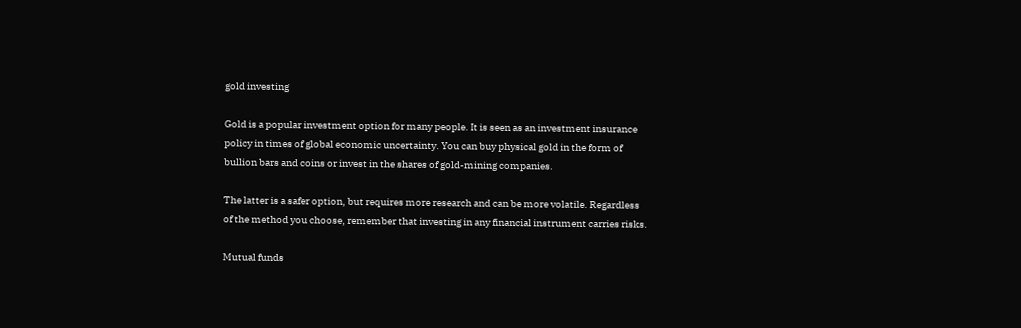gold investing

Gold is a popular investment option for many people. It is seen as an investment insurance policy in times of global economic uncertainty. You can buy physical gold in the form of bullion bars and coins or invest in the shares of gold-mining companies.

The latter is a safer option, but requires more research and can be more volatile. Regardless of the method you choose, remember that investing in any financial instrument carries risks.

Mutual funds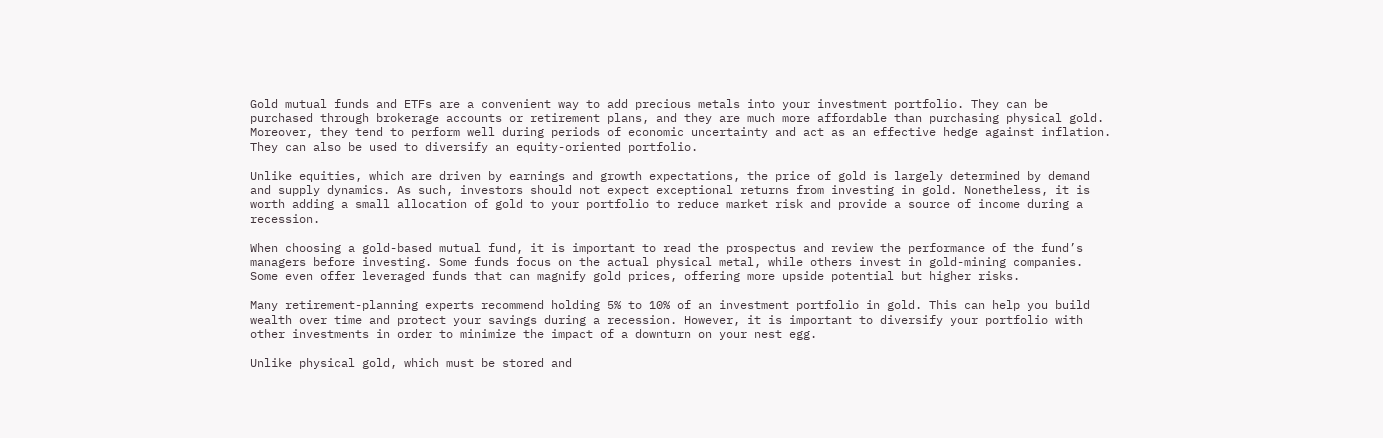Gold mutual funds and ETFs are a convenient way to add precious metals into your investment portfolio. They can be purchased through brokerage accounts or retirement plans, and they are much more affordable than purchasing physical gold. Moreover, they tend to perform well during periods of economic uncertainty and act as an effective hedge against inflation. They can also be used to diversify an equity-oriented portfolio.

Unlike equities, which are driven by earnings and growth expectations, the price of gold is largely determined by demand and supply dynamics. As such, investors should not expect exceptional returns from investing in gold. Nonetheless, it is worth adding a small allocation of gold to your portfolio to reduce market risk and provide a source of income during a recession.

When choosing a gold-based mutual fund, it is important to read the prospectus and review the performance of the fund’s managers before investing. Some funds focus on the actual physical metal, while others invest in gold-mining companies. Some even offer leveraged funds that can magnify gold prices, offering more upside potential but higher risks.

Many retirement-planning experts recommend holding 5% to 10% of an investment portfolio in gold. This can help you build wealth over time and protect your savings during a recession. However, it is important to diversify your portfolio with other investments in order to minimize the impact of a downturn on your nest egg.

Unlike physical gold, which must be stored and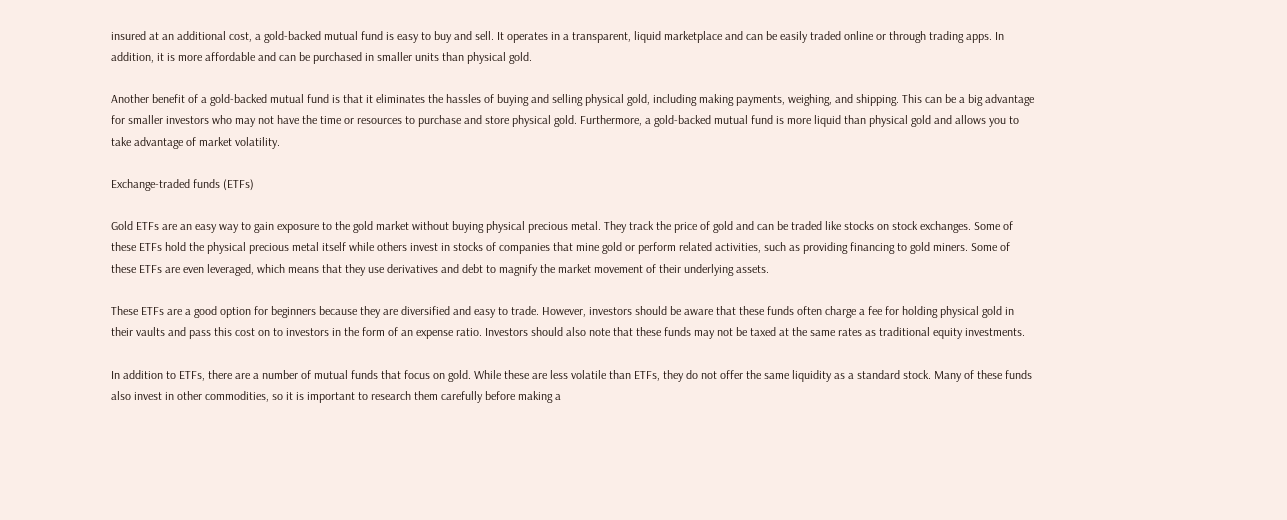insured at an additional cost, a gold-backed mutual fund is easy to buy and sell. It operates in a transparent, liquid marketplace and can be easily traded online or through trading apps. In addition, it is more affordable and can be purchased in smaller units than physical gold.

Another benefit of a gold-backed mutual fund is that it eliminates the hassles of buying and selling physical gold, including making payments, weighing, and shipping. This can be a big advantage for smaller investors who may not have the time or resources to purchase and store physical gold. Furthermore, a gold-backed mutual fund is more liquid than physical gold and allows you to take advantage of market volatility.

Exchange-traded funds (ETFs)

Gold ETFs are an easy way to gain exposure to the gold market without buying physical precious metal. They track the price of gold and can be traded like stocks on stock exchanges. Some of these ETFs hold the physical precious metal itself while others invest in stocks of companies that mine gold or perform related activities, such as providing financing to gold miners. Some of these ETFs are even leveraged, which means that they use derivatives and debt to magnify the market movement of their underlying assets.

These ETFs are a good option for beginners because they are diversified and easy to trade. However, investors should be aware that these funds often charge a fee for holding physical gold in their vaults and pass this cost on to investors in the form of an expense ratio. Investors should also note that these funds may not be taxed at the same rates as traditional equity investments.

In addition to ETFs, there are a number of mutual funds that focus on gold. While these are less volatile than ETFs, they do not offer the same liquidity as a standard stock. Many of these funds also invest in other commodities, so it is important to research them carefully before making a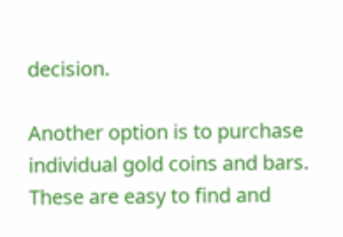decision.

Another option is to purchase individual gold coins and bars. These are easy to find and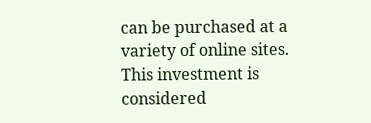can be purchased at a variety of online sites. This investment is considered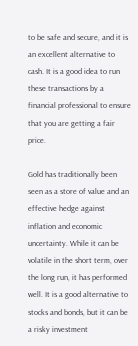to be safe and secure, and it is an excellent alternative to cash. It is a good idea to run these transactions by a financial professional to ensure that you are getting a fair price.

Gold has traditionally been seen as a store of value and an effective hedge against inflation and economic uncertainty. While it can be volatile in the short term, over the long run, it has performed well. It is a good alternative to stocks and bonds, but it can be a risky investment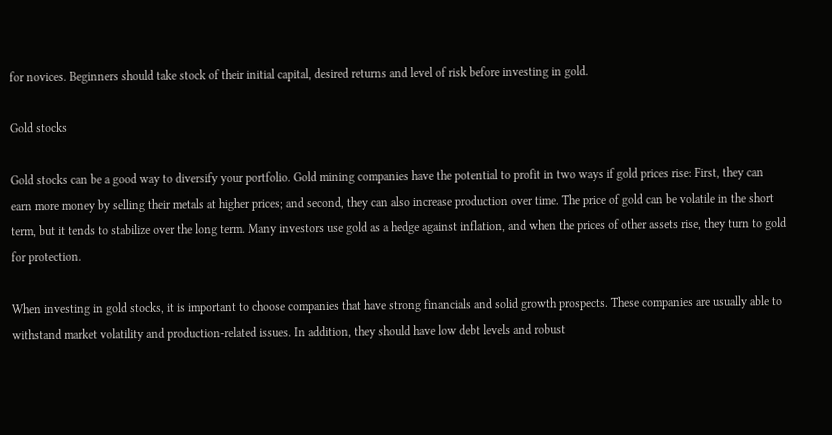for novices. Beginners should take stock of their initial capital, desired returns and level of risk before investing in gold.

Gold stocks

Gold stocks can be a good way to diversify your portfolio. Gold mining companies have the potential to profit in two ways if gold prices rise: First, they can earn more money by selling their metals at higher prices; and second, they can also increase production over time. The price of gold can be volatile in the short term, but it tends to stabilize over the long term. Many investors use gold as a hedge against inflation, and when the prices of other assets rise, they turn to gold for protection.

When investing in gold stocks, it is important to choose companies that have strong financials and solid growth prospects. These companies are usually able to withstand market volatility and production-related issues. In addition, they should have low debt levels and robust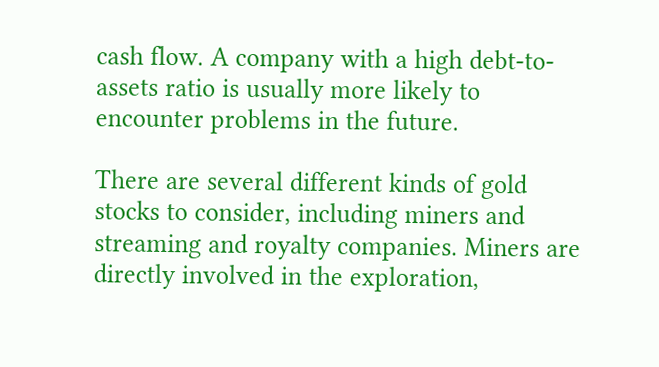cash flow. A company with a high debt-to-assets ratio is usually more likely to encounter problems in the future.

There are several different kinds of gold stocks to consider, including miners and streaming and royalty companies. Miners are directly involved in the exploration,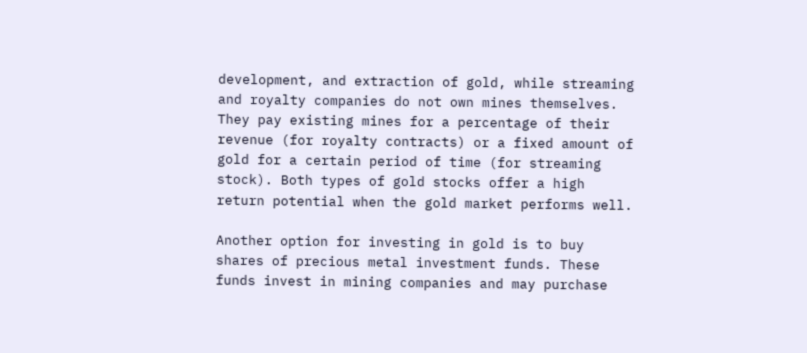development, and extraction of gold, while streaming and royalty companies do not own mines themselves. They pay existing mines for a percentage of their revenue (for royalty contracts) or a fixed amount of gold for a certain period of time (for streaming stock). Both types of gold stocks offer a high return potential when the gold market performs well.

Another option for investing in gold is to buy shares of precious metal investment funds. These funds invest in mining companies and may purchase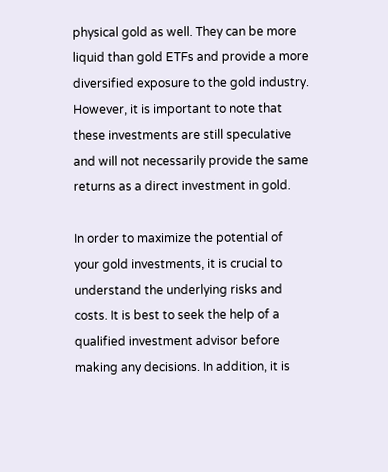physical gold as well. They can be more liquid than gold ETFs and provide a more diversified exposure to the gold industry. However, it is important to note that these investments are still speculative and will not necessarily provide the same returns as a direct investment in gold.

In order to maximize the potential of your gold investments, it is crucial to understand the underlying risks and costs. It is best to seek the help of a qualified investment advisor before making any decisions. In addition, it is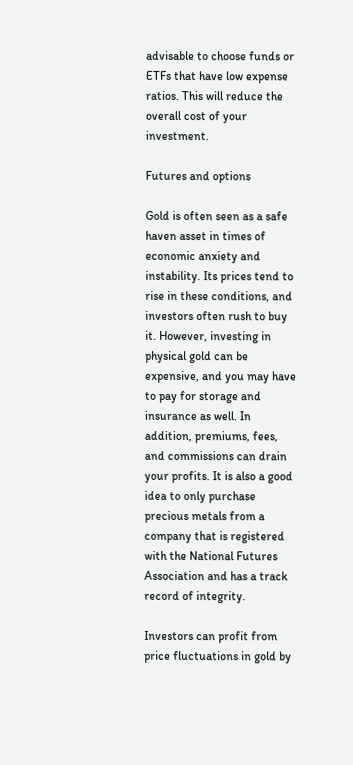advisable to choose funds or ETFs that have low expense ratios. This will reduce the overall cost of your investment.

Futures and options

Gold is often seen as a safe haven asset in times of economic anxiety and instability. Its prices tend to rise in these conditions, and investors often rush to buy it. However, investing in physical gold can be expensive, and you may have to pay for storage and insurance as well. In addition, premiums, fees, and commissions can drain your profits. It is also a good idea to only purchase precious metals from a company that is registered with the National Futures Association and has a track record of integrity.

Investors can profit from price fluctuations in gold by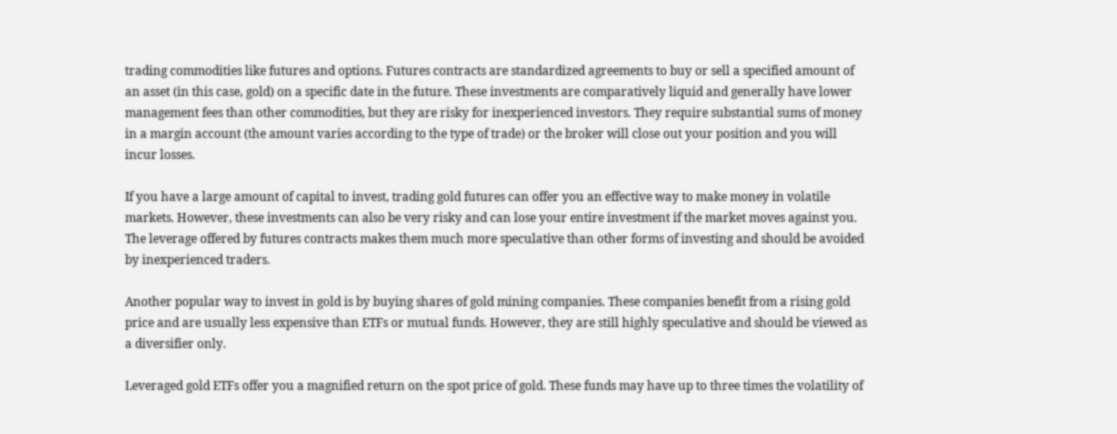trading commodities like futures and options. Futures contracts are standardized agreements to buy or sell a specified amount of an asset (in this case, gold) on a specific date in the future. These investments are comparatively liquid and generally have lower management fees than other commodities, but they are risky for inexperienced investors. They require substantial sums of money in a margin account (the amount varies according to the type of trade) or the broker will close out your position and you will incur losses.

If you have a large amount of capital to invest, trading gold futures can offer you an effective way to make money in volatile markets. However, these investments can also be very risky and can lose your entire investment if the market moves against you. The leverage offered by futures contracts makes them much more speculative than other forms of investing and should be avoided by inexperienced traders.

Another popular way to invest in gold is by buying shares of gold mining companies. These companies benefit from a rising gold price and are usually less expensive than ETFs or mutual funds. However, they are still highly speculative and should be viewed as a diversifier only.

Leveraged gold ETFs offer you a magnified return on the spot price of gold. These funds may have up to three times the volatility of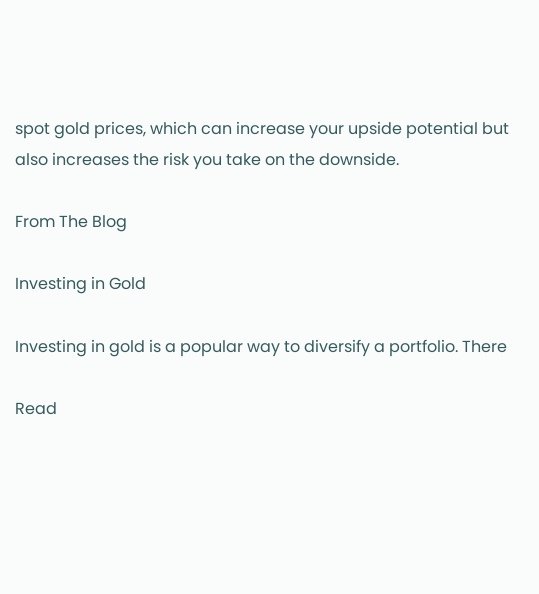spot gold prices, which can increase your upside potential but also increases the risk you take on the downside.

From The Blog

Investing in Gold

Investing in gold is a popular way to diversify a portfolio. There

Read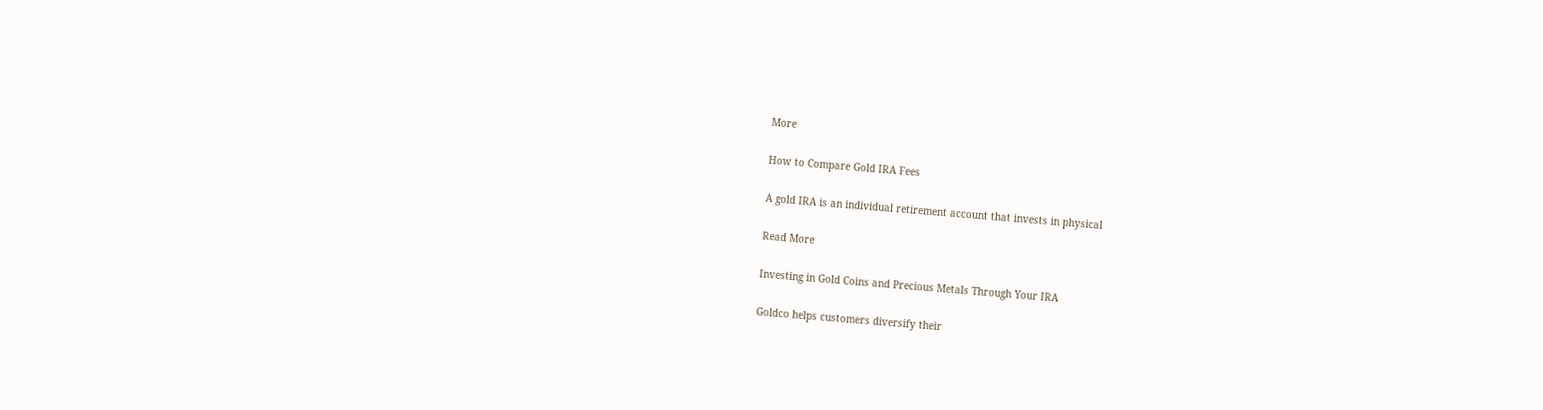More

How to Compare Gold IRA Fees

A gold IRA is an individual retirement account that invests in physical

Read More

Investing in Gold Coins and Precious Metals Through Your IRA

Goldco helps customers diversify their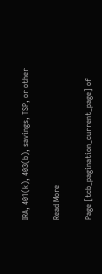IRA, 401(k), 403(b), savings, TSP, or other

Read More

Page [tcb_pagination_current_page] of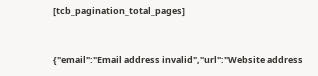[tcb_pagination_total_pages]


{"email":"Email address invalid","url":"Website address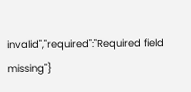invalid","required":"Required field missing"}